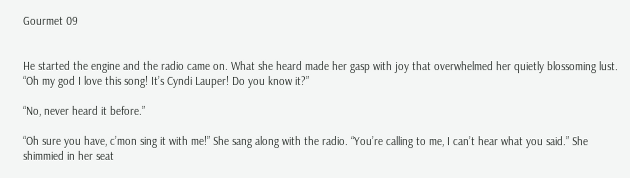Gourmet 09


He started the engine and the radio came on. What she heard made her gasp with joy that overwhelmed her quietly blossoming lust. “Oh my god I love this song! It’s Cyndi Lauper! Do you know it?”

“No, never heard it before.”

“Oh sure you have, c’mon sing it with me!” She sang along with the radio. “You’re calling to me, I can’t hear what you said.” She shimmied in her seat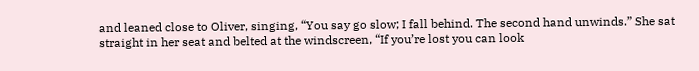and leaned close to Oliver, singing, “You say go slow; I fall behind. The second hand unwinds.” She sat straight in her seat and belted at the windscreen, “If you’re lost you can look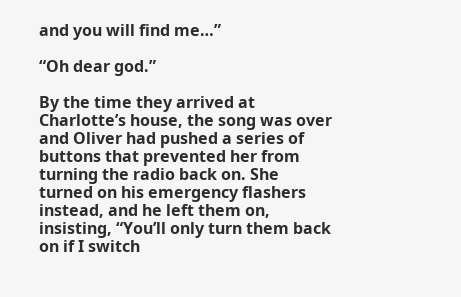and you will find me…”

“Oh dear god.”

By the time they arrived at Charlotte’s house, the song was over and Oliver had pushed a series of buttons that prevented her from turning the radio back on. She turned on his emergency flashers instead, and he left them on, insisting, “You’ll only turn them back on if I switch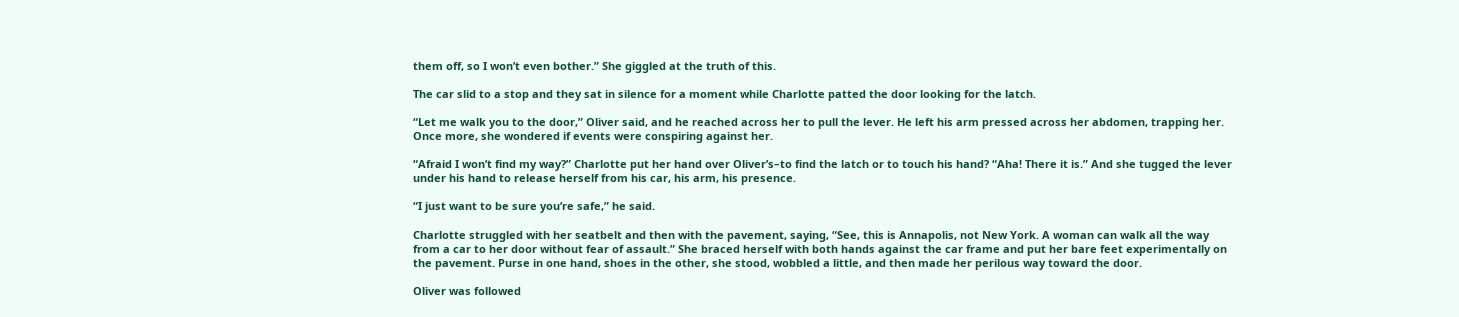them off, so I won’t even bother.” She giggled at the truth of this.

The car slid to a stop and they sat in silence for a moment while Charlotte patted the door looking for the latch.

“Let me walk you to the door,” Oliver said, and he reached across her to pull the lever. He left his arm pressed across her abdomen, trapping her. Once more, she wondered if events were conspiring against her.

“Afraid I won’t find my way?” Charlotte put her hand over Oliver’s–to find the latch or to touch his hand? “Aha! There it is.” And she tugged the lever under his hand to release herself from his car, his arm, his presence.

“I just want to be sure you’re safe,” he said.

Charlotte struggled with her seatbelt and then with the pavement, saying, “See, this is Annapolis, not New York. A woman can walk all the way from a car to her door without fear of assault.” She braced herself with both hands against the car frame and put her bare feet experimentally on the pavement. Purse in one hand, shoes in the other, she stood, wobbled a little, and then made her perilous way toward the door.

Oliver was followed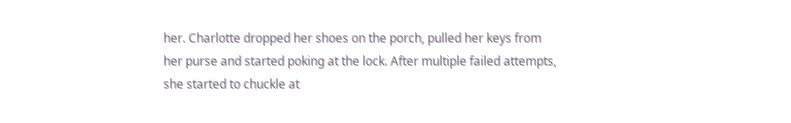her. Charlotte dropped her shoes on the porch, pulled her keys from her purse and started poking at the lock. After multiple failed attempts, she started to chuckle at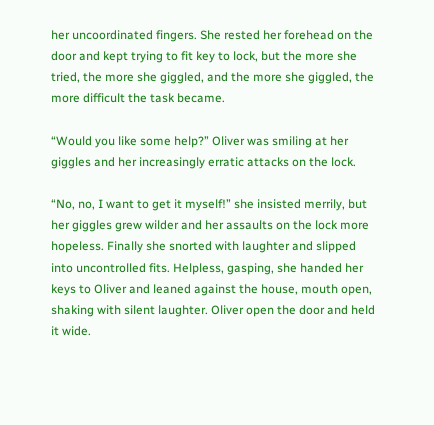her uncoordinated fingers. She rested her forehead on the door and kept trying to fit key to lock, but the more she tried, the more she giggled, and the more she giggled, the more difficult the task became.

“Would you like some help?” Oliver was smiling at her giggles and her increasingly erratic attacks on the lock.

“No, no, I want to get it myself!” she insisted merrily, but her giggles grew wilder and her assaults on the lock more hopeless. Finally she snorted with laughter and slipped into uncontrolled fits. Helpless, gasping, she handed her keys to Oliver and leaned against the house, mouth open, shaking with silent laughter. Oliver open the door and held it wide.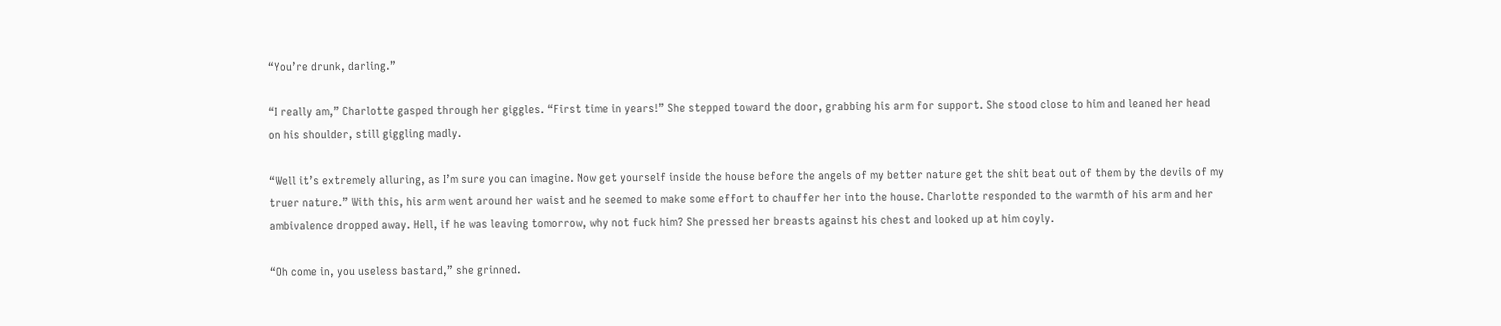“You’re drunk, darling.”

“I really am,” Charlotte gasped through her giggles. “First time in years!” She stepped toward the door, grabbing his arm for support. She stood close to him and leaned her head on his shoulder, still giggling madly.

“Well it’s extremely alluring, as I’m sure you can imagine. Now get yourself inside the house before the angels of my better nature get the shit beat out of them by the devils of my truer nature.” With this, his arm went around her waist and he seemed to make some effort to chauffer her into the house. Charlotte responded to the warmth of his arm and her ambivalence dropped away. Hell, if he was leaving tomorrow, why not fuck him? She pressed her breasts against his chest and looked up at him coyly.

“Oh come in, you useless bastard,” she grinned.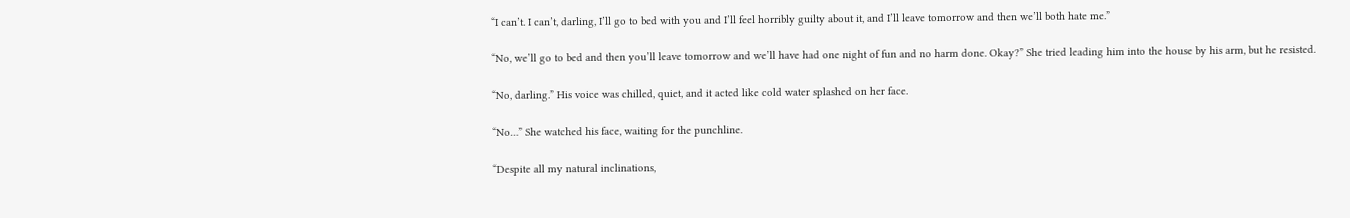“I can’t. I can’t, darling, I’ll go to bed with you and I’ll feel horribly guilty about it, and I’ll leave tomorrow and then we’ll both hate me.”

“No, we’ll go to bed and then you’ll leave tomorrow and we’ll have had one night of fun and no harm done. Okay?” She tried leading him into the house by his arm, but he resisted.

“No, darling.” His voice was chilled, quiet, and it acted like cold water splashed on her face.

“No…” She watched his face, waiting for the punchline.

“Despite all my natural inclinations,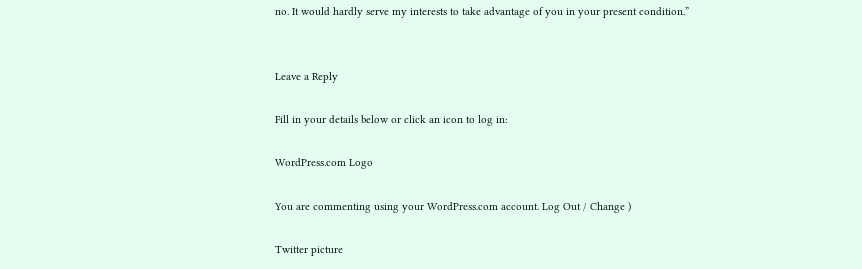no. It would hardly serve my interests to take advantage of you in your present condition.”


Leave a Reply

Fill in your details below or click an icon to log in:

WordPress.com Logo

You are commenting using your WordPress.com account. Log Out / Change )

Twitter picture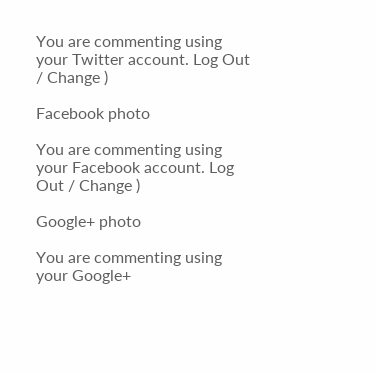You are commenting using your Twitter account. Log Out / Change )

Facebook photo

You are commenting using your Facebook account. Log Out / Change )

Google+ photo

You are commenting using your Google+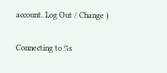account. Log Out / Change )

Connecting to %s